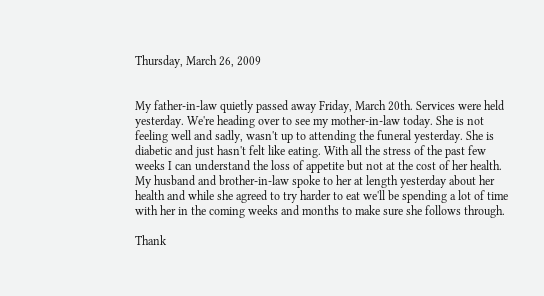Thursday, March 26, 2009


My father-in-law quietly passed away Friday, March 20th. Services were held yesterday. We're heading over to see my mother-in-law today. She is not feeling well and sadly, wasn't up to attending the funeral yesterday. She is diabetic and just hasn't felt like eating. With all the stress of the past few weeks I can understand the loss of appetite but not at the cost of her health. My husband and brother-in-law spoke to her at length yesterday about her health and while she agreed to try harder to eat we'll be spending a lot of time with her in the coming weeks and months to make sure she follows through.

Thank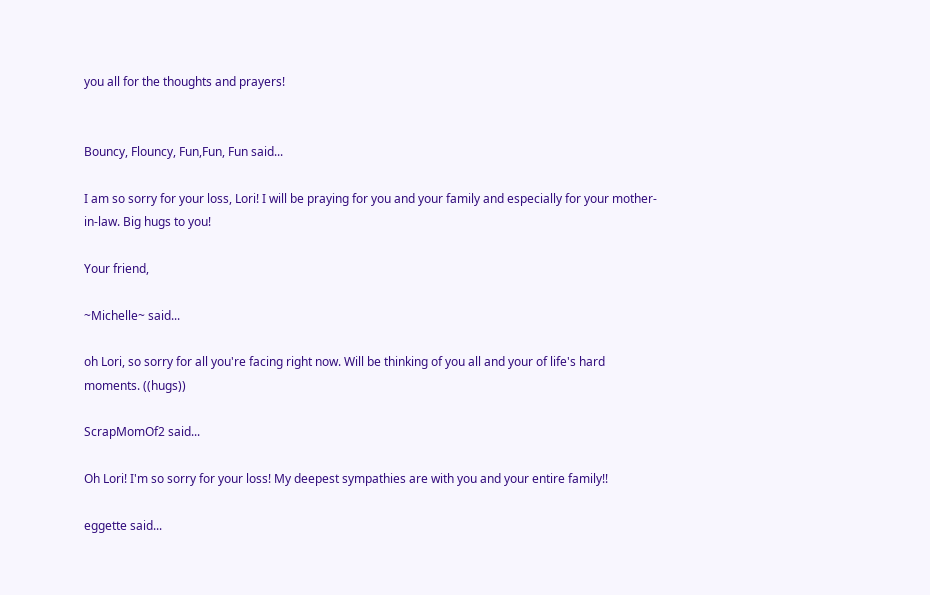you all for the thoughts and prayers!


Bouncy, Flouncy, Fun,Fun, Fun said...

I am so sorry for your loss, Lori! I will be praying for you and your family and especially for your mother-in-law. Big hugs to you!

Your friend,

~Michelle~ said...

oh Lori, so sorry for all you're facing right now. Will be thinking of you all and your of life's hard moments. ((hugs))

ScrapMomOf2 said...

Oh Lori! I'm so sorry for your loss! My deepest sympathies are with you and your entire family!!

eggette said...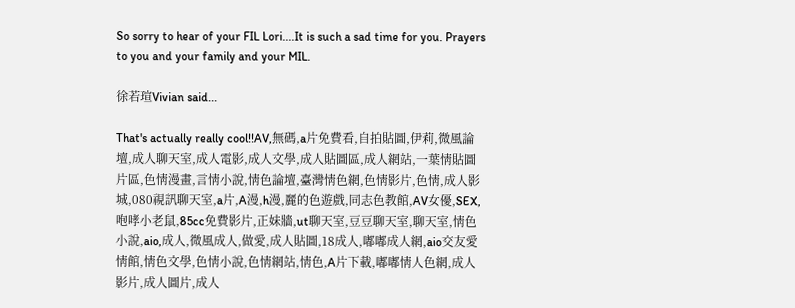So sorry to hear of your FIL Lori....It is such a sad time for you. Prayers to you and your family and your MIL.

徐若瑄Vivian said...

That's actually really cool!!AV,無碼,a片免費看,自拍貼圖,伊莉,微風論壇,成人聊天室,成人電影,成人文學,成人貼圖區,成人網站,一葉情貼圖片區,色情漫畫,言情小說,情色論壇,臺灣情色網,色情影片,色情,成人影城,080視訊聊天室,a片,A漫,h漫,麗的色遊戲,同志色教館,AV女優,SEX,咆哮小老鼠,85cc免費影片,正妹牆,ut聊天室,豆豆聊天室,聊天室,情色小說,aio,成人,微風成人,做愛,成人貼圖,18成人,嘟嘟成人網,aio交友愛情館,情色文學,色情小說,色情網站,情色,A片下載,嘟嘟情人色網,成人影片,成人圖片,成人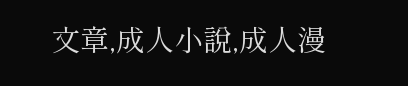文章,成人小說,成人漫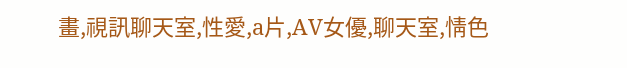畫,視訊聊天室,性愛,a片,AV女優,聊天室,情色